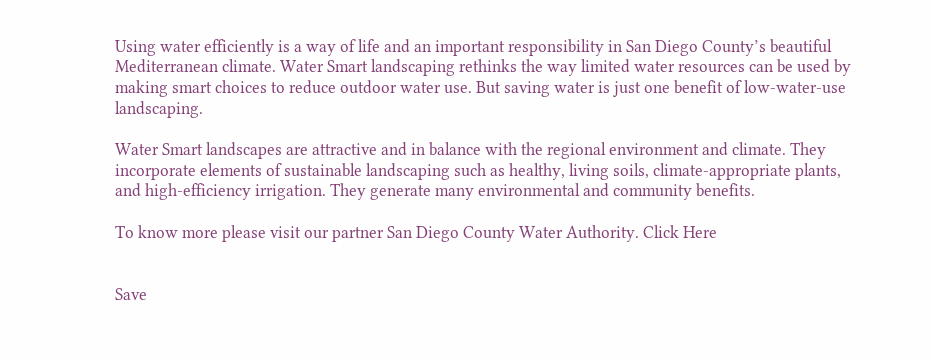Using water efficiently is a way of life and an important responsibility in San Diego County’s beautiful Mediterranean climate. Water Smart landscaping rethinks the way limited water resources can be used by making smart choices to reduce outdoor water use. But saving water is just one benefit of low-water-use landscaping.

Water Smart landscapes are attractive and in balance with the regional environment and climate. They incorporate elements of sustainable landscaping such as healthy, living soils, climate-appropriate plants, and high-efficiency irrigation. They generate many environmental and community benefits.

To know more please visit our partner San Diego County Water Authority. Click Here


Save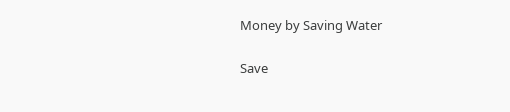Money by Saving Water

Save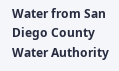Water from San Diego County Water Authority